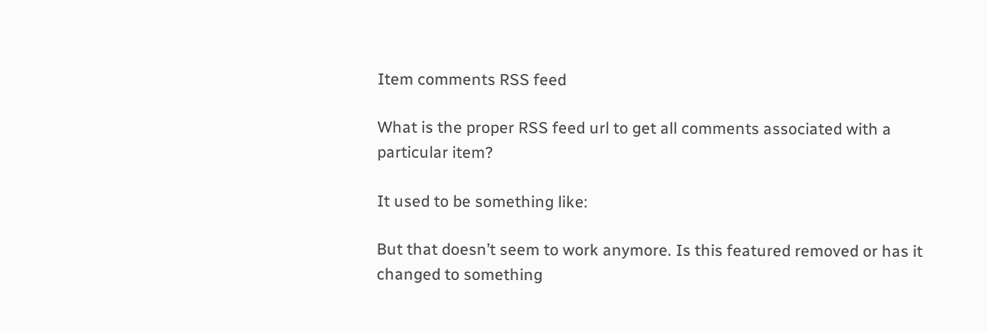Item comments RSS feed

What is the proper RSS feed url to get all comments associated with a particular item?

It used to be something like:

But that doesn’t seem to work anymore. Is this featured removed or has it changed to something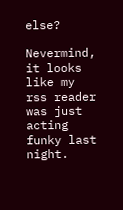else?

Nevermind, it looks like my rss reader was just acting funky last night.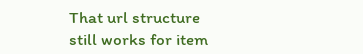That url structure still works for item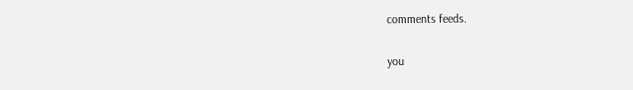comments feeds.

you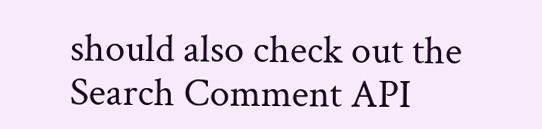should also check out the Search Comment API